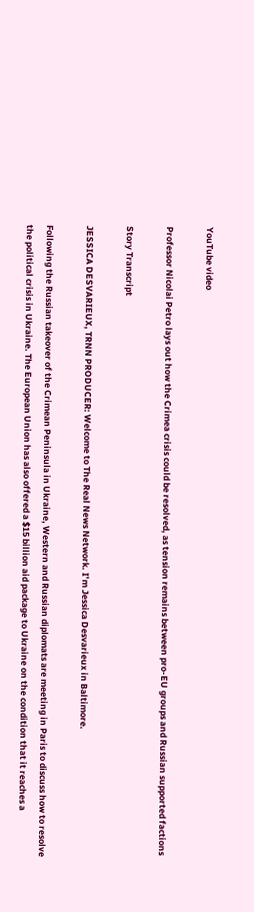YouTube video

Professor Nicolai Petro lays out how the Crimea crisis could be resolved, as tension remains between pro-EU groups and Russian supported factions

Story Transcript

JESSICA DESVARIEUX, TRNN PRODUCER: Welcome to The Real News Network. I’m Jessica Desvarieux in Baltimore.

Following the Russian takeover of the Crimean Peninsula in Ukraine, Western and Russian diplomats are meeting in Paris to discuss how to resolve the political crisis in Ukraine. The European Union has also offered a $15 billion aid package to Ukraine on the condition that it reaches a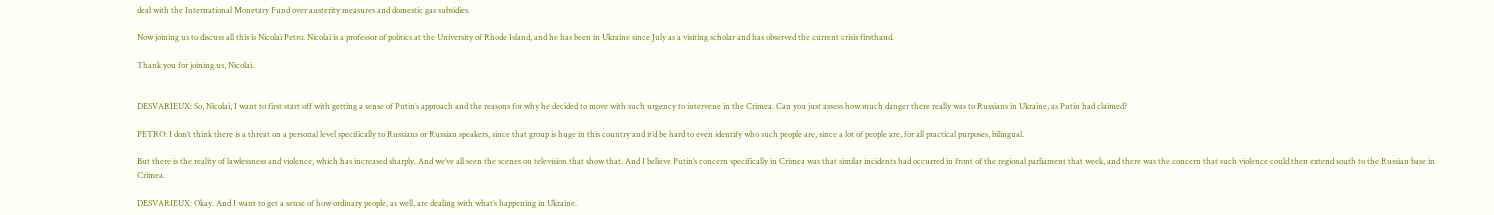deal with the International Monetary Fund over austerity measures and domestic gas subsidies.

Now joining us to discuss all this is Nicolai Petro. Nicolai is a professor of politics at the University of Rhode Island, and he has been in Ukraine since July as a visiting scholar and has observed the current crisis firsthand.

Thank you for joining us, Nicolai.


DESVARIEUX: So, Nicolai, I want to first start off with getting a sense of Putin’s approach and the reasons for why he decided to move with such urgency to intervene in the Crimea. Can you just assess how much danger there really was to Russians in Ukraine, as Putin had claimed?

PETRO: I don’t think there is a threat on a personal level specifically to Russians or Russian speakers, since that group is huge in this country and it’d be hard to even identify who such people are, since a lot of people are, for all practical purposes, bilingual.

But there is the reality of lawlessness and violence, which has increased sharply. And we’ve all seen the scenes on television that show that. And I believe Putin’s concern specifically in Crimea was that similar incidents had occurred in front of the regional parliament that week, and there was the concern that such violence could then extend south to the Russian base in Crimea.

DESVARIEUX: Okay. And I want to get a sense of how ordinary people, as well, are dealing with what’s happening in Ukraine.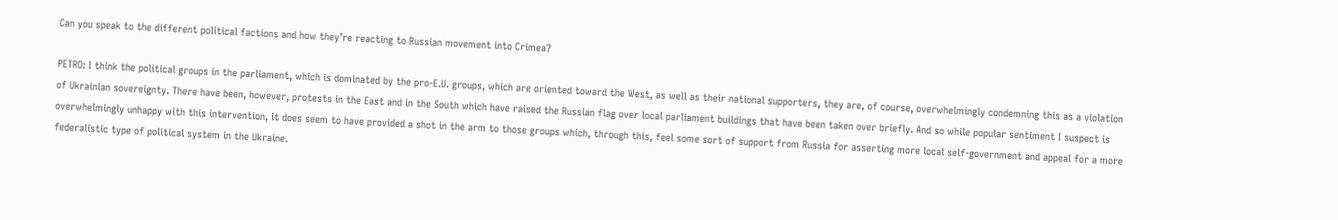Can you speak to the different political factions and how they’re reacting to Russian movement into Crimea?

PETRO: I think the political groups in the parliament, which is dominated by the pro-E.U. groups, which are oriented toward the West, as well as their national supporters, they are, of course, overwhelmingly condemning this as a violation of Ukrainian sovereignty. There have been, however, protests in the East and in the South which have raised the Russian flag over local parliament buildings that have been taken over briefly. And so while popular sentiment I suspect is overwhelmingly unhappy with this intervention, it does seem to have provided a shot in the arm to those groups which, through this, feel some sort of support from Russia for asserting more local self-government and appeal for a more federalistic type of political system in the Ukraine.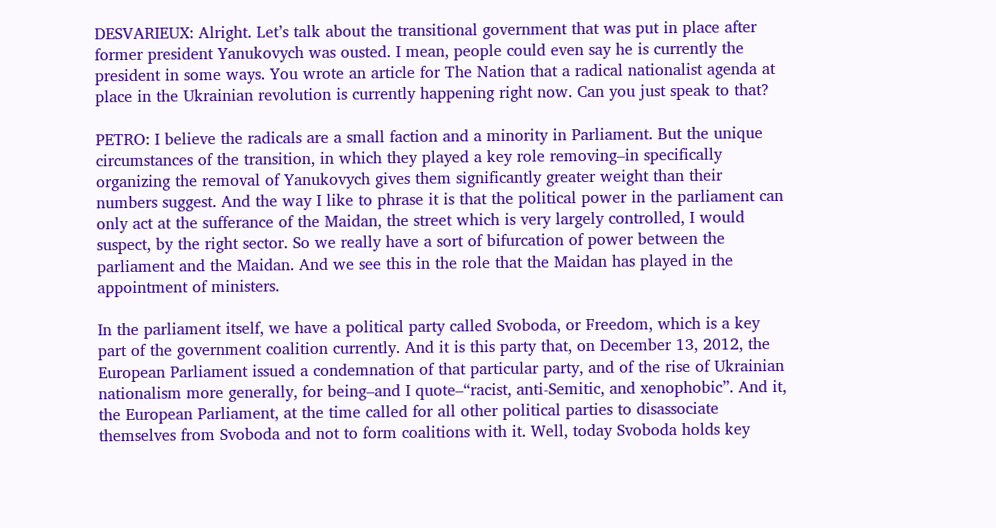DESVARIEUX: Alright. Let’s talk about the transitional government that was put in place after former president Yanukovych was ousted. I mean, people could even say he is currently the president in some ways. You wrote an article for The Nation that a radical nationalist agenda at place in the Ukrainian revolution is currently happening right now. Can you just speak to that?

PETRO: I believe the radicals are a small faction and a minority in Parliament. But the unique circumstances of the transition, in which they played a key role removing–in specifically organizing the removal of Yanukovych gives them significantly greater weight than their numbers suggest. And the way I like to phrase it is that the political power in the parliament can only act at the sufferance of the Maidan, the street which is very largely controlled, I would suspect, by the right sector. So we really have a sort of bifurcation of power between the parliament and the Maidan. And we see this in the role that the Maidan has played in the appointment of ministers.

In the parliament itself, we have a political party called Svoboda, or Freedom, which is a key part of the government coalition currently. And it is this party that, on December 13, 2012, the European Parliament issued a condemnation of that particular party, and of the rise of Ukrainian nationalism more generally, for being–and I quote–“racist, anti-Semitic, and xenophobic”. And it, the European Parliament, at the time called for all other political parties to disassociate themselves from Svoboda and not to form coalitions with it. Well, today Svoboda holds key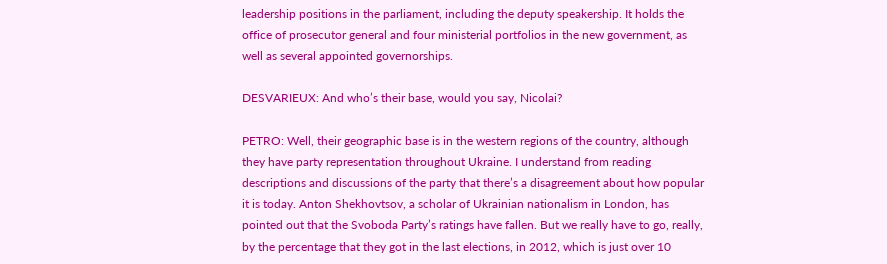leadership positions in the parliament, including the deputy speakership. It holds the office of prosecutor general and four ministerial portfolios in the new government, as well as several appointed governorships.

DESVARIEUX: And who’s their base, would you say, Nicolai?

PETRO: Well, their geographic base is in the western regions of the country, although they have party representation throughout Ukraine. I understand from reading descriptions and discussions of the party that there’s a disagreement about how popular it is today. Anton Shekhovtsov, a scholar of Ukrainian nationalism in London, has pointed out that the Svoboda Party’s ratings have fallen. But we really have to go, really, by the percentage that they got in the last elections, in 2012, which is just over 10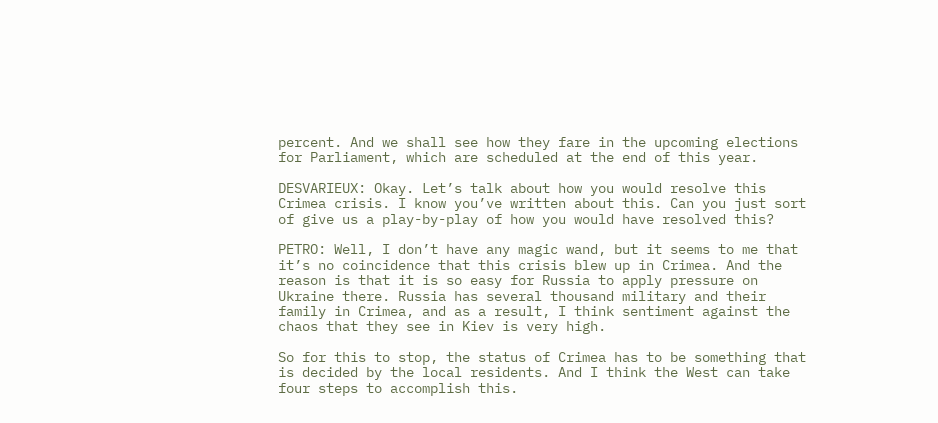percent. And we shall see how they fare in the upcoming elections for Parliament, which are scheduled at the end of this year.

DESVARIEUX: Okay. Let’s talk about how you would resolve this Crimea crisis. I know you’ve written about this. Can you just sort of give us a play-by-play of how you would have resolved this?

PETRO: Well, I don’t have any magic wand, but it seems to me that it’s no coincidence that this crisis blew up in Crimea. And the reason is that it is so easy for Russia to apply pressure on Ukraine there. Russia has several thousand military and their family in Crimea, and as a result, I think sentiment against the chaos that they see in Kiev is very high.

So for this to stop, the status of Crimea has to be something that is decided by the local residents. And I think the West can take four steps to accomplish this.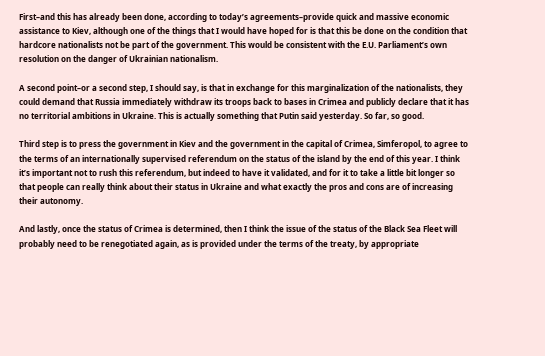First–and this has already been done, according to today’s agreements–provide quick and massive economic assistance to Kiev, although one of the things that I would have hoped for is that this be done on the condition that hardcore nationalists not be part of the government. This would be consistent with the E.U. Parliament’s own resolution on the danger of Ukrainian nationalism.

A second point–or a second step, I should say, is that in exchange for this marginalization of the nationalists, they could demand that Russia immediately withdraw its troops back to bases in Crimea and publicly declare that it has no territorial ambitions in Ukraine. This is actually something that Putin said yesterday. So far, so good.

Third step is to press the government in Kiev and the government in the capital of Crimea, Simferopol, to agree to the terms of an internationally supervised referendum on the status of the island by the end of this year. I think it’s important not to rush this referendum, but indeed to have it validated, and for it to take a little bit longer so that people can really think about their status in Ukraine and what exactly the pros and cons are of increasing their autonomy.

And lastly, once the status of Crimea is determined, then I think the issue of the status of the Black Sea Fleet will probably need to be renegotiated again, as is provided under the terms of the treaty, by appropriate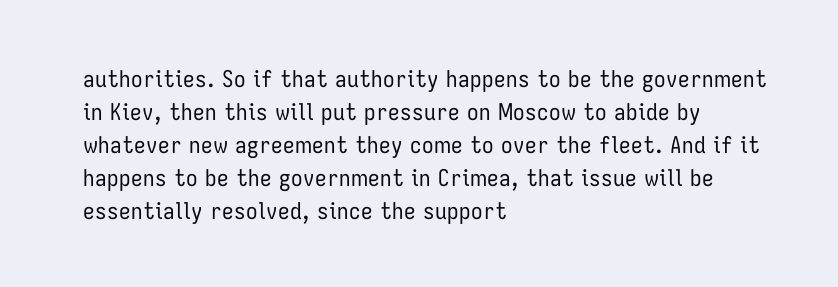authorities. So if that authority happens to be the government in Kiev, then this will put pressure on Moscow to abide by whatever new agreement they come to over the fleet. And if it happens to be the government in Crimea, that issue will be essentially resolved, since the support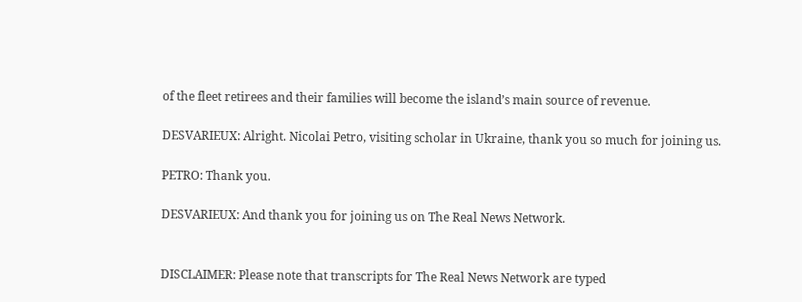of the fleet retirees and their families will become the island’s main source of revenue.

DESVARIEUX: Alright. Nicolai Petro, visiting scholar in Ukraine, thank you so much for joining us.

PETRO: Thank you.

DESVARIEUX: And thank you for joining us on The Real News Network.


DISCLAIMER: Please note that transcripts for The Real News Network are typed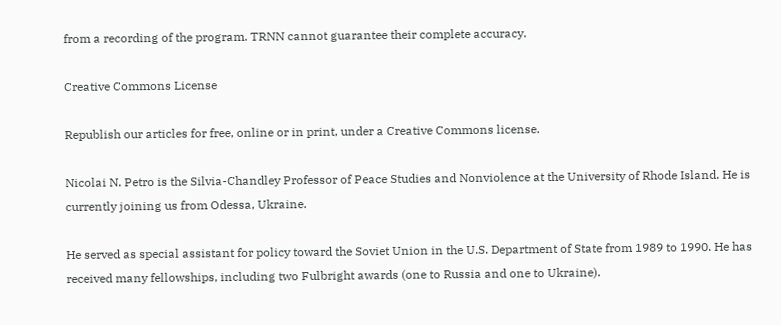from a recording of the program. TRNN cannot guarantee their complete accuracy.

Creative Commons License

Republish our articles for free, online or in print, under a Creative Commons license.

Nicolai N. Petro is the Silvia-Chandley Professor of Peace Studies and Nonviolence at the University of Rhode Island. He is currently joining us from Odessa, Ukraine.

He served as special assistant for policy toward the Soviet Union in the U.S. Department of State from 1989 to 1990. He has received many fellowships, including two Fulbright awards (one to Russia and one to Ukraine).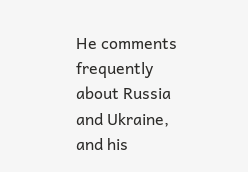He comments frequently about Russia and Ukraine, and his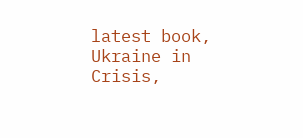latest book, Ukraine in Crisis,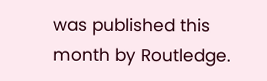was published this month by Routledge.